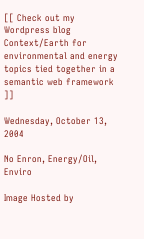[[ Check out my Wordpress blog Context/Earth for environmental and energy topics tied together in a semantic web framework ]]

Wednesday, October 13, 2004

No Enron, Energy/Oil, Enviro

Image Hosted by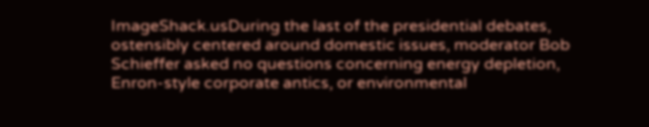ImageShack.usDuring the last of the presidential debates, ostensibly centered around domestic issues, moderator Bob Schieffer asked no questions concerning energy depletion, Enron-style corporate antics, or environmental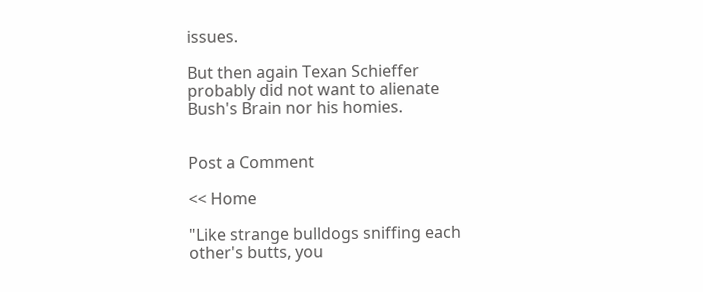issues.

But then again Texan Schieffer probably did not want to alienate Bush's Brain nor his homies.


Post a Comment

<< Home

"Like strange bulldogs sniffing each other's butts, you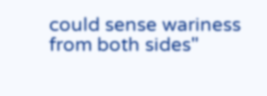could sense wariness from both sides"